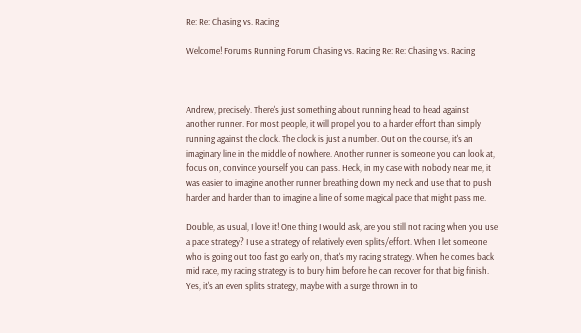Re: Re: Chasing vs. Racing

Welcome! Forums Running Forum Chasing vs. Racing Re: Re: Chasing vs. Racing



Andrew, precisely. There's just something about running head to head against another runner. For most people, it will propel you to a harder effort than simply running against the clock. The clock is just a number. Out on the course, it's an imaginary line in the middle of nowhere. Another runner is someone you can look at, focus on, convince yourself you can pass. Heck, in my case with nobody near me, it was easier to imagine another runner breathing down my neck and use that to push harder and harder than to imagine a line of some magical pace that might pass me.

Double, as usual, I love it! One thing I would ask, are you still not racing when you use a pace strategy? I use a strategy of relatively even splits/effort. When I let someone who is going out too fast go early on, that's my racing strategy. When he comes back mid race, my racing strategy is to bury him before he can recover for that big finish. Yes, it's an even splits strategy, maybe with a surge thrown in to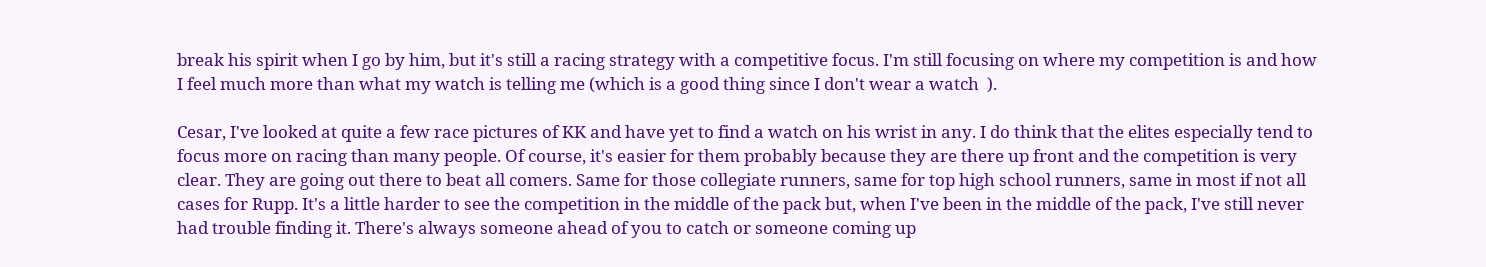break his spirit when I go by him, but it's still a racing strategy with a competitive focus. I'm still focusing on where my competition is and how I feel much more than what my watch is telling me (which is a good thing since I don't wear a watch  ).

Cesar, I've looked at quite a few race pictures of KK and have yet to find a watch on his wrist in any. I do think that the elites especially tend to focus more on racing than many people. Of course, it's easier for them probably because they are there up front and the competition is very clear. They are going out there to beat all comers. Same for those collegiate runners, same for top high school runners, same in most if not all cases for Rupp. It's a little harder to see the competition in the middle of the pack but, when I've been in the middle of the pack, I've still never had trouble finding it. There's always someone ahead of you to catch or someone coming up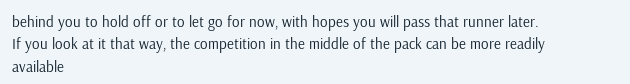behind you to hold off or to let go for now, with hopes you will pass that runner later. If you look at it that way, the competition in the middle of the pack can be more readily available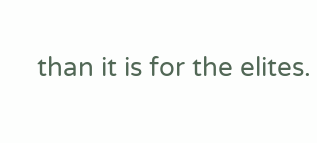than it is for the elites.